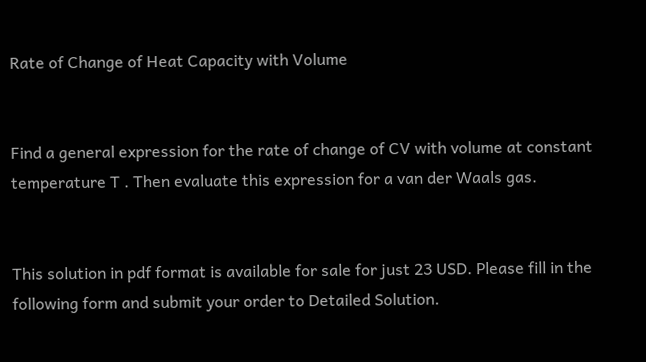Rate of Change of Heat Capacity with Volume


Find a general expression for the rate of change of CV with volume at constant temperature T . Then evaluate this expression for a van der Waals gas.


This solution in pdf format is available for sale for just 23 USD. Please fill in the following form and submit your order to Detailed Solution.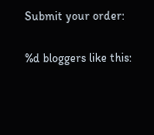Submit your order:

%d bloggers like this: